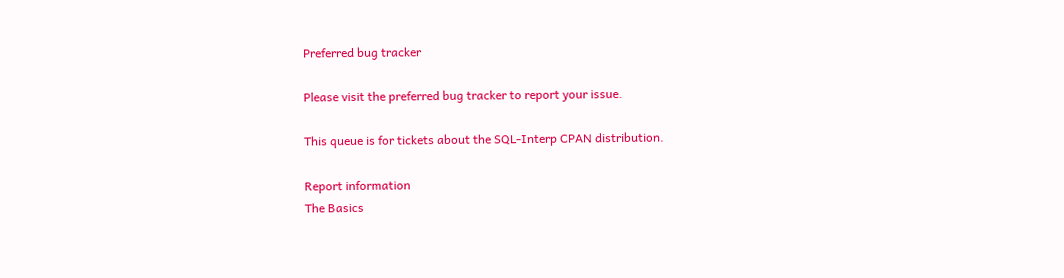Preferred bug tracker

Please visit the preferred bug tracker to report your issue.

This queue is for tickets about the SQL-Interp CPAN distribution.

Report information
The Basics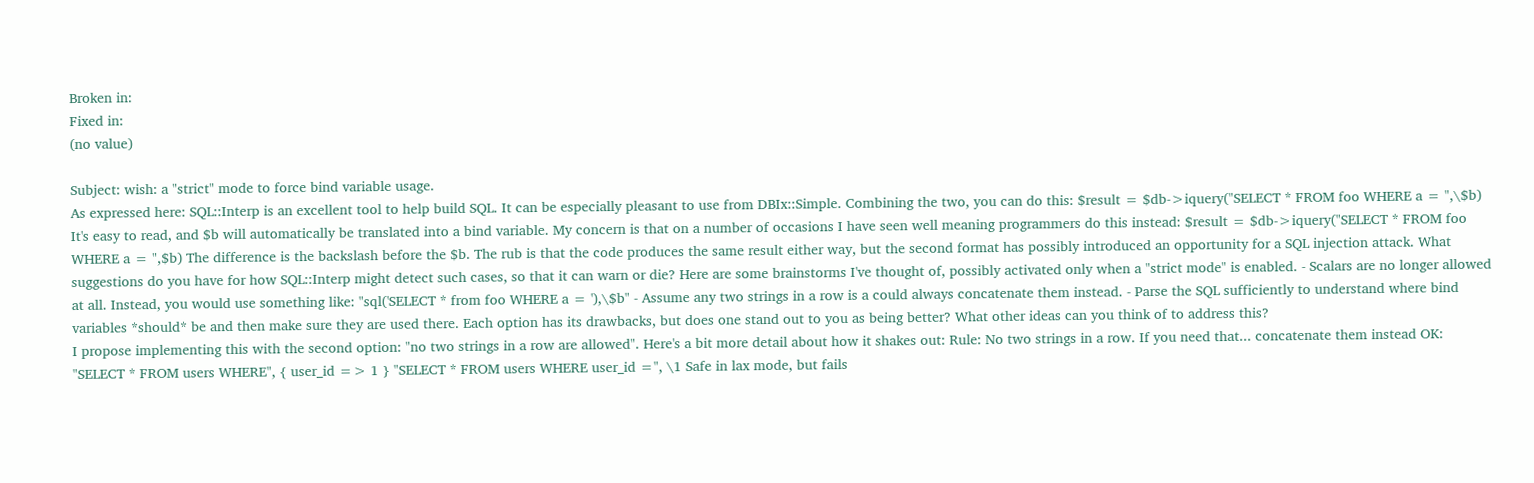Broken in:
Fixed in:
(no value)

Subject: wish: a "strict" mode to force bind variable usage.
As expressed here: SQL::Interp is an excellent tool to help build SQL. It can be especially pleasant to use from DBIx::Simple. Combining the two, you can do this: $result = $db->iquery("SELECT * FROM foo WHERE a = ",\$b) It's easy to read, and $b will automatically be translated into a bind variable. My concern is that on a number of occasions I have seen well meaning programmers do this instead: $result = $db->iquery("SELECT * FROM foo WHERE a = ",$b) The difference is the backslash before the $b. The rub is that the code produces the same result either way, but the second format has possibly introduced an opportunity for a SQL injection attack. What suggestions do you have for how SQL::Interp might detect such cases, so that it can warn or die? Here are some brainstorms I've thought of, possibly activated only when a "strict mode" is enabled. - Scalars are no longer allowed at all. Instead, you would use something like: "sql('SELECT * from foo WHERE a = '),\$b" - Assume any two strings in a row is a could always concatenate them instead. - Parse the SQL sufficiently to understand where bind variables *should* be and then make sure they are used there. Each option has its drawbacks, but does one stand out to you as being better? What other ideas can you think of to address this?
I propose implementing this with the second option: "no two strings in a row are allowed". Here's a bit more detail about how it shakes out: Rule: No two strings in a row. If you need that... concatenate them instead OK: "SELECT * FROM users WHERE", { user_id => 1 } "SELECT * FROM users WHERE user_id =", \1 Safe in lax mode, but fails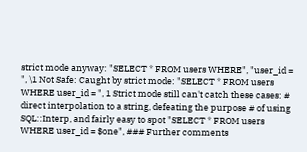strict mode anyway: "SELECT * FROM users WHERE", "user_id = ", \1 Not Safe: Caught by strict mode: "SELECT * FROM users WHERE user_id = ", 1 Strict mode still can't catch these cases: # direct interpolation to a string, defeating the purpose # of using SQL::Interp, and fairly easy to spot "SELECT * FROM users WHERE user_id = $one", ### Further comments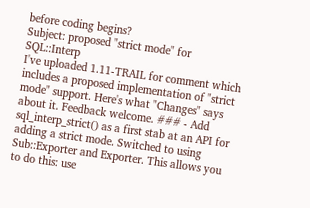before coding begins?
Subject: proposed "strict mode" for SQL::Interp
I've uploaded 1.11-TRAIL for comment which includes a proposed implementation of "strict mode" support. Here's what "Changes" says about it. Feedback welcome. ### - Add sql_interp_strict() as a first stab at an API for adding a strict mode. Switched to using Sub::Exporter and Exporter. This allows you to do this: use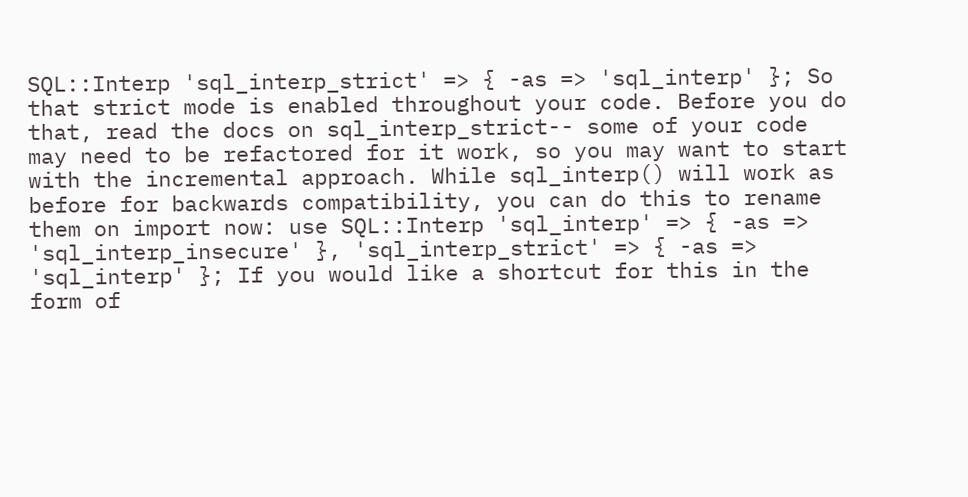SQL::Interp 'sql_interp_strict' => { -as => 'sql_interp' }; So that strict mode is enabled throughout your code. Before you do that, read the docs on sql_interp_strict-- some of your code may need to be refactored for it work, so you may want to start with the incremental approach. While sql_interp() will work as before for backwards compatibility, you can do this to rename them on import now: use SQL::Interp 'sql_interp' => { -as => 'sql_interp_insecure' }, 'sql_interp_strict' => { -as => 'sql_interp' }; If you would like a shortcut for this in the form of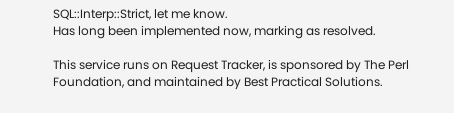SQL::Interp::Strict, let me know.
Has long been implemented now, marking as resolved.

This service runs on Request Tracker, is sponsored by The Perl Foundation, and maintained by Best Practical Solutions.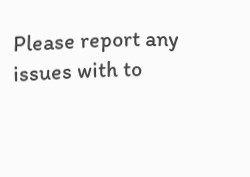Please report any issues with to